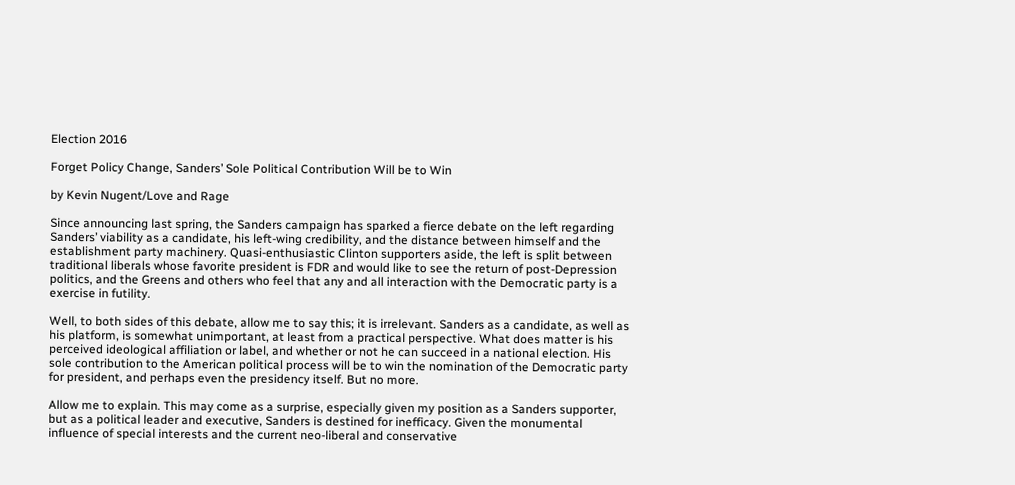Election 2016

Forget Policy Change, Sanders’ Sole Political Contribution Will be to Win

by Kevin Nugent/Love and Rage

Since announcing last spring, the Sanders campaign has sparked a fierce debate on the left regarding Sanders’ viability as a candidate, his left-wing credibility, and the distance between himself and the establishment party machinery. Quasi-enthusiastic Clinton supporters aside, the left is split between traditional liberals whose favorite president is FDR and would like to see the return of post-Depression politics, and the Greens and others who feel that any and all interaction with the Democratic party is a exercise in futility.

Well, to both sides of this debate, allow me to say this; it is irrelevant. Sanders as a candidate, as well as his platform, is somewhat unimportant, at least from a practical perspective. What does matter is his perceived ideological affiliation or label, and whether or not he can succeed in a national election. His sole contribution to the American political process will be to win the nomination of the Democratic party for president, and perhaps even the presidency itself. But no more.

Allow me to explain. This may come as a surprise, especially given my position as a Sanders supporter, but as a political leader and executive, Sanders is destined for inefficacy. Given the monumental influence of special interests and the current neo-liberal and conservative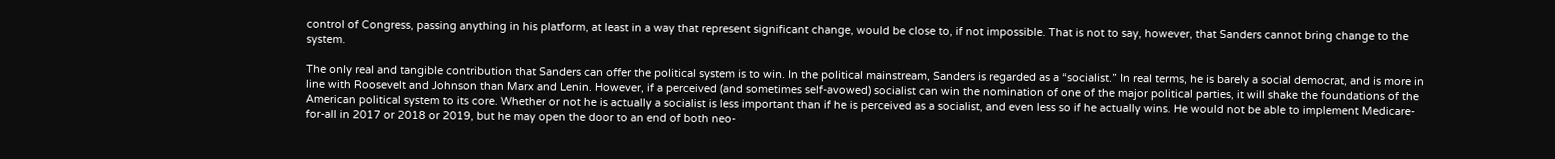control of Congress, passing anything in his platform, at least in a way that represent significant change, would be close to, if not impossible. That is not to say, however, that Sanders cannot bring change to the system.

The only real and tangible contribution that Sanders can offer the political system is to win. In the political mainstream, Sanders is regarded as a “socialist.” In real terms, he is barely a social democrat, and is more in line with Roosevelt and Johnson than Marx and Lenin. However, if a perceived (and sometimes self-avowed) socialist can win the nomination of one of the major political parties, it will shake the foundations of the American political system to its core. Whether or not he is actually a socialist is less important than if he is perceived as a socialist, and even less so if he actually wins. He would not be able to implement Medicare-for-all in 2017 or 2018 or 2019, but he may open the door to an end of both neo-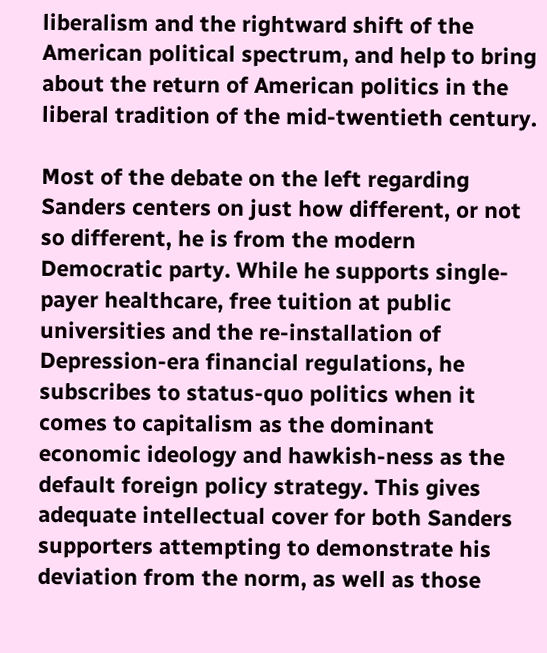liberalism and the rightward shift of the American political spectrum, and help to bring about the return of American politics in the liberal tradition of the mid-twentieth century.

Most of the debate on the left regarding Sanders centers on just how different, or not so different, he is from the modern Democratic party. While he supports single-payer healthcare, free tuition at public universities and the re-installation of Depression-era financial regulations, he subscribes to status-quo politics when it comes to capitalism as the dominant economic ideology and hawkish-ness as the default foreign policy strategy. This gives adequate intellectual cover for both Sanders supporters attempting to demonstrate his deviation from the norm, as well as those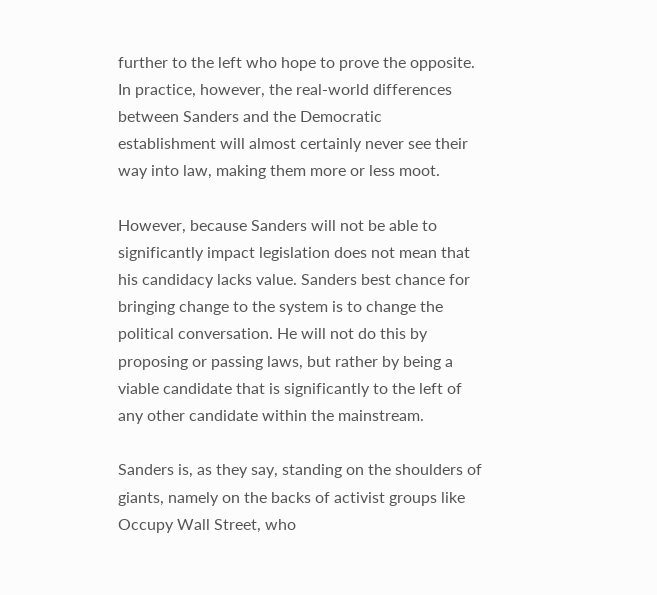further to the left who hope to prove the opposite. In practice, however, the real-world differences between Sanders and the Democratic establishment will almost certainly never see their way into law, making them more or less moot.

However, because Sanders will not be able to significantly impact legislation does not mean that his candidacy lacks value. Sanders best chance for bringing change to the system is to change the political conversation. He will not do this by proposing or passing laws, but rather by being a viable candidate that is significantly to the left of any other candidate within the mainstream.

Sanders is, as they say, standing on the shoulders of giants, namely on the backs of activist groups like Occupy Wall Street, who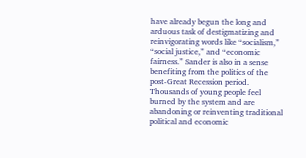have already begun the long and arduous task of destigmatizing and reinvigorating words like “socialism,” “social justice,” and “economic fairness.” Sander is also in a sense benefiting from the politics of the post-Great Recession period. Thousands of young people feel burned by the system and are abandoning or reinventing traditional political and economic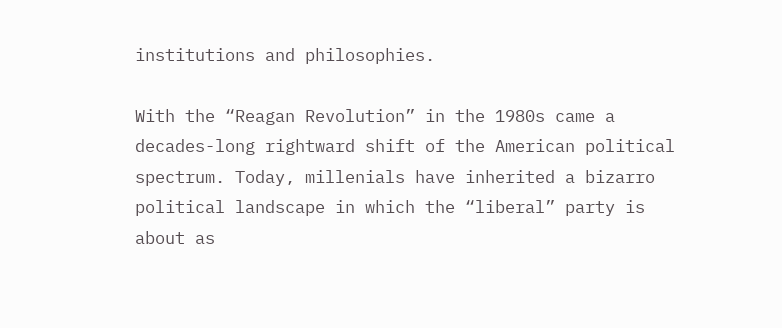institutions and philosophies.

With the “Reagan Revolution” in the 1980s came a decades-long rightward shift of the American political spectrum. Today, millenials have inherited a bizarro political landscape in which the “liberal” party is about as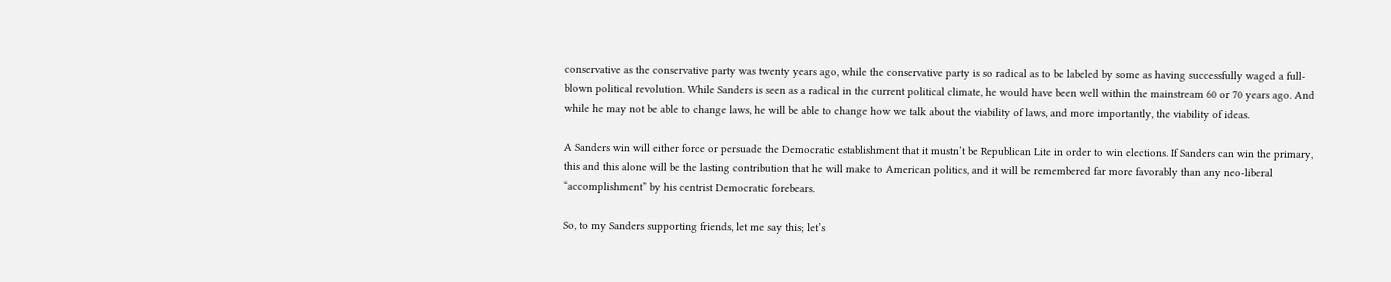conservative as the conservative party was twenty years ago, while the conservative party is so radical as to be labeled by some as having successfully waged a full-blown political revolution. While Sanders is seen as a radical in the current political climate, he would have been well within the mainstream 60 or 70 years ago. And while he may not be able to change laws, he will be able to change how we talk about the viability of laws, and more importantly, the viability of ideas.

A Sanders win will either force or persuade the Democratic establishment that it mustn’t be Republican Lite in order to win elections. If Sanders can win the primary, this and this alone will be the lasting contribution that he will make to American politics, and it will be remembered far more favorably than any neo-liberal “accomplishment” by his centrist Democratic forebears.

So, to my Sanders supporting friends, let me say this; let’s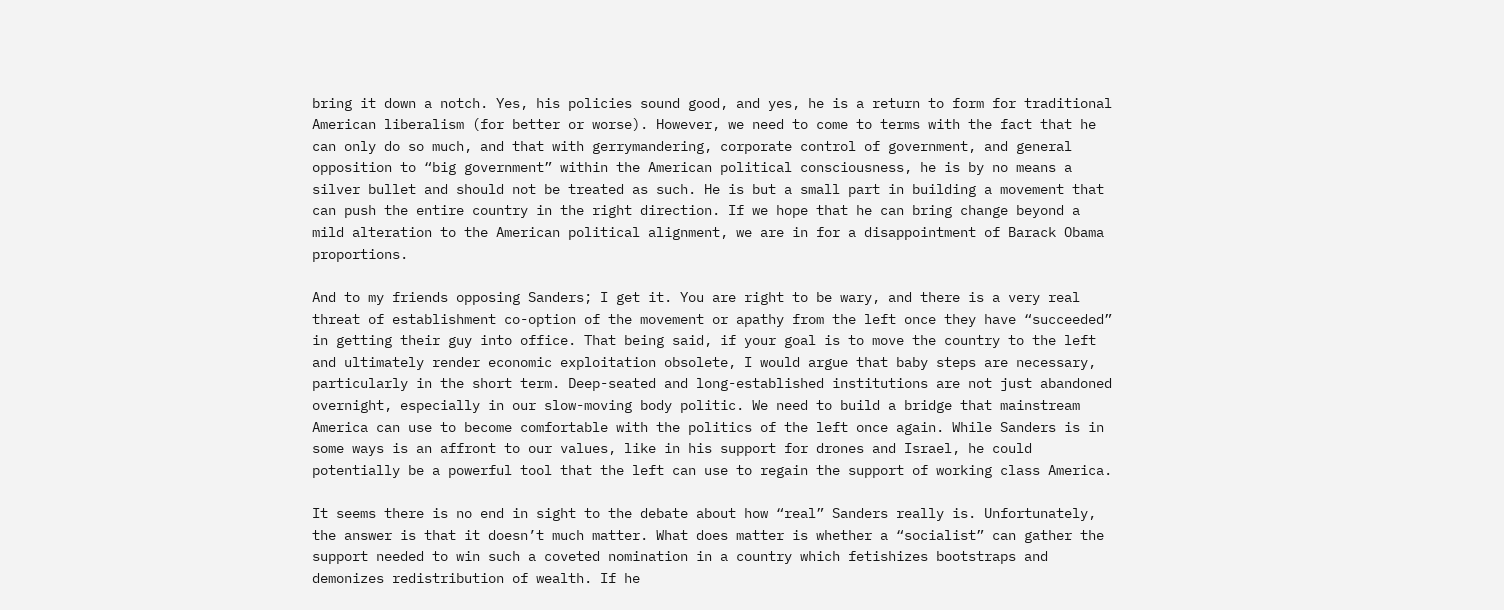bring it down a notch. Yes, his policies sound good, and yes, he is a return to form for traditional American liberalism (for better or worse). However, we need to come to terms with the fact that he can only do so much, and that with gerrymandering, corporate control of government, and general opposition to “big government” within the American political consciousness, he is by no means a silver bullet and should not be treated as such. He is but a small part in building a movement that can push the entire country in the right direction. If we hope that he can bring change beyond a mild alteration to the American political alignment, we are in for a disappointment of Barack Obama proportions.

And to my friends opposing Sanders; I get it. You are right to be wary, and there is a very real threat of establishment co-option of the movement or apathy from the left once they have “succeeded” in getting their guy into office. That being said, if your goal is to move the country to the left and ultimately render economic exploitation obsolete, I would argue that baby steps are necessary, particularly in the short term. Deep-seated and long-established institutions are not just abandoned overnight, especially in our slow-moving body politic. We need to build a bridge that mainstream America can use to become comfortable with the politics of the left once again. While Sanders is in some ways is an affront to our values, like in his support for drones and Israel, he could potentially be a powerful tool that the left can use to regain the support of working class America.

It seems there is no end in sight to the debate about how “real” Sanders really is. Unfortunately, the answer is that it doesn’t much matter. What does matter is whether a “socialist” can gather the support needed to win such a coveted nomination in a country which fetishizes bootstraps and demonizes redistribution of wealth. If he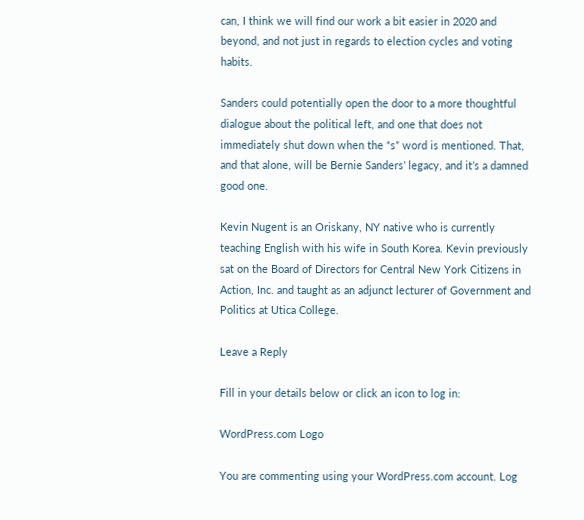can, I think we will find our work a bit easier in 2020 and beyond, and not just in regards to election cycles and voting habits.

Sanders could potentially open the door to a more thoughtful dialogue about the political left, and one that does not immediately shut down when the “s” word is mentioned. That, and that alone, will be Bernie Sanders’ legacy, and it’s a damned good one.

Kevin Nugent is an Oriskany, NY native who is currently teaching English with his wife in South Korea. Kevin previously sat on the Board of Directors for Central New York Citizens in Action, Inc. and taught as an adjunct lecturer of Government and Politics at Utica College.

Leave a Reply

Fill in your details below or click an icon to log in:

WordPress.com Logo

You are commenting using your WordPress.com account. Log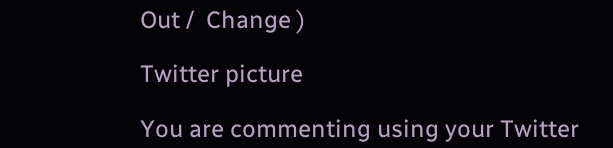Out /  Change )

Twitter picture

You are commenting using your Twitter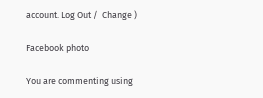account. Log Out /  Change )

Facebook photo

You are commenting using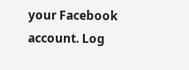your Facebook account. Log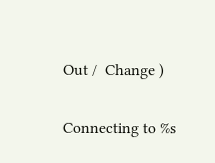Out /  Change )

Connecting to %s